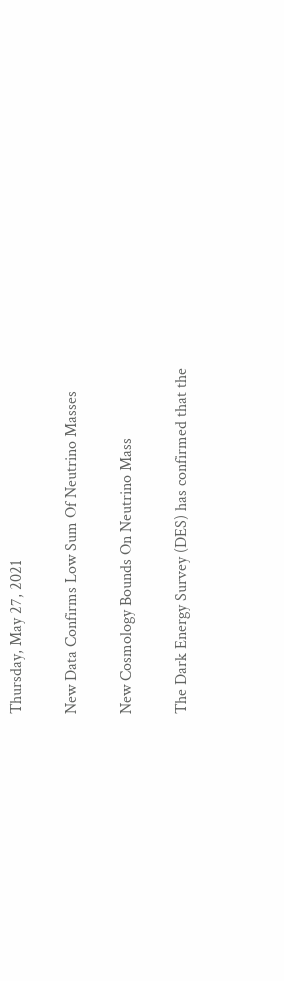Thursday, May 27, 2021

New Data Confirms Low Sum Of Neutrino Masses

New Cosmology Bounds On Neutrino Mass

The Dark Energy Survey (DES) has confirmed that the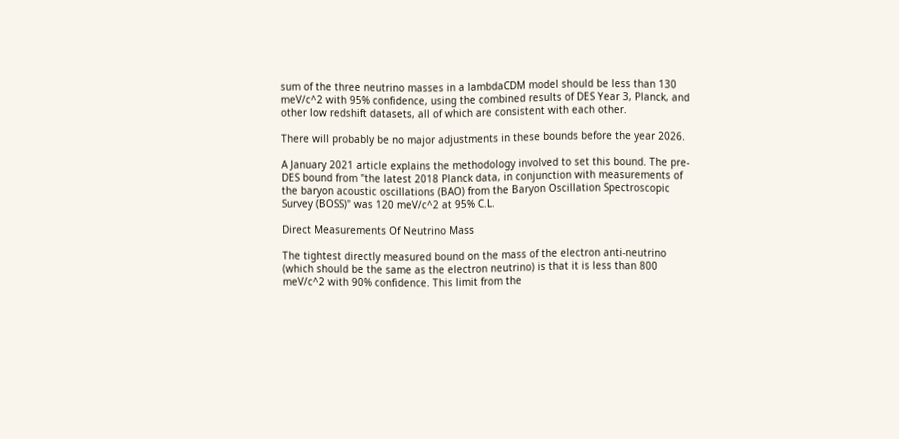sum of the three neutrino masses in a lambdaCDM model should be less than 130 meV/c^2 with 95% confidence, using the combined results of DES Year 3, Planck, and other low redshift datasets, all of which are consistent with each other.

There will probably be no major adjustments in these bounds before the year 2026.

A January 2021 article explains the methodology involved to set this bound. The pre-DES bound from "the latest 2018 Planck data, in conjunction with measurements of the baryon acoustic oscillations (BAO) from the Baryon Oscillation Spectroscopic Survey (BOSS)" was 120 meV/c^2 at 95% C.L.

Direct Measurements Of Neutrino Mass

The tightest directly measured bound on the mass of the electron anti-neutrino (which should be the same as the electron neutrino) is that it is less than 800 meV/c^2 with 90% confidence. This limit from the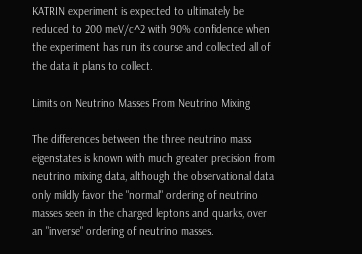KATRIN experiment is expected to ultimately be reduced to 200 meV/c^2 with 90% confidence when the experiment has run its course and collected all of the data it plans to collect.

Limits on Neutrino Masses From Neutrino Mixing

The differences between the three neutrino mass eigenstates is known with much greater precision from neutrino mixing data, although the observational data only mildly favor the "normal" ordering of neutrino masses seen in the charged leptons and quarks, over an "inverse" ordering of neutrino masses.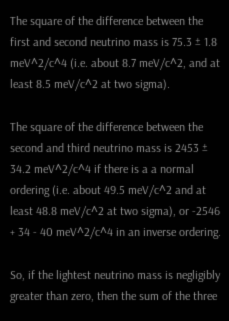The square of the difference between the first and second neutrino mass is 75.3 ± 1.8 meV^2/c^4 (i.e. about 8.7 meV/c^2, and at least 8.5 meV/c^2 at two sigma).

The square of the difference between the second and third neutrino mass is 2453 ± 34.2 meV^2/c^4 if there is a a normal ordering (i.e. about 49.5 meV/c^2 and at least 48.8 meV/c^2 at two sigma), or -2546 + 34 - 40 meV^2/c^4 in an inverse ordering.

So, if the lightest neutrino mass is negligibly greater than zero, then the sum of the three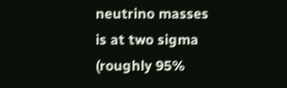neutrino masses is at two sigma (roughly 95%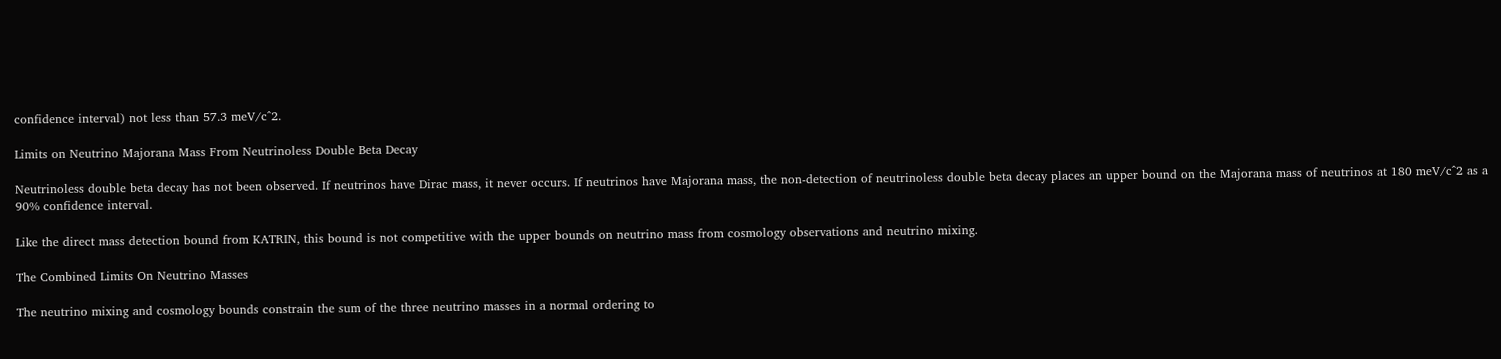confidence interval) not less than 57.3 meV/c^2.

Limits on Neutrino Majorana Mass From Neutrinoless Double Beta Decay

Neutrinoless double beta decay has not been observed. If neutrinos have Dirac mass, it never occurs. If neutrinos have Majorana mass, the non-detection of neutrinoless double beta decay places an upper bound on the Majorana mass of neutrinos at 180 meV/c^2 as a 90% confidence interval.

Like the direct mass detection bound from KATRIN, this bound is not competitive with the upper bounds on neutrino mass from cosmology observations and neutrino mixing.

The Combined Limits On Neutrino Masses

The neutrino mixing and cosmology bounds constrain the sum of the three neutrino masses in a normal ordering to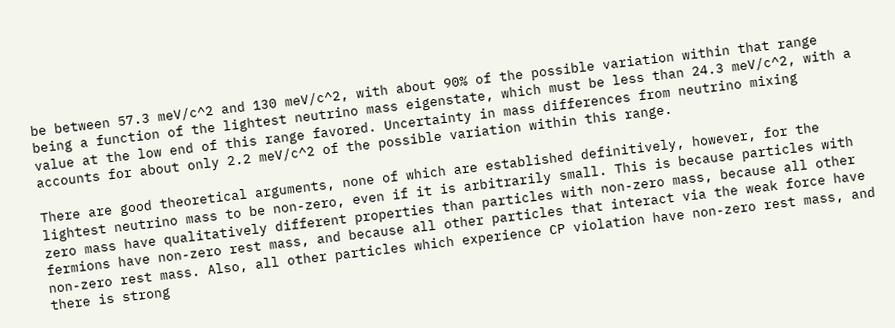be between 57.3 meV/c^2 and 130 meV/c^2, with about 90% of the possible variation within that range being a function of the lightest neutrino mass eigenstate, which must be less than 24.3 meV/c^2, with a value at the low end of this range favored. Uncertainty in mass differences from neutrino mixing accounts for about only 2.2 meV/c^2 of the possible variation within this range.

There are good theoretical arguments, none of which are established definitively, however, for the lightest neutrino mass to be non-zero, even if it is arbitrarily small. This is because particles with zero mass have qualitatively different properties than particles with non-zero mass, because all other fermions have non-zero rest mass, and because all other particles that interact via the weak force have non-zero rest mass. Also, all other particles which experience CP violation have non-zero rest mass, and there is strong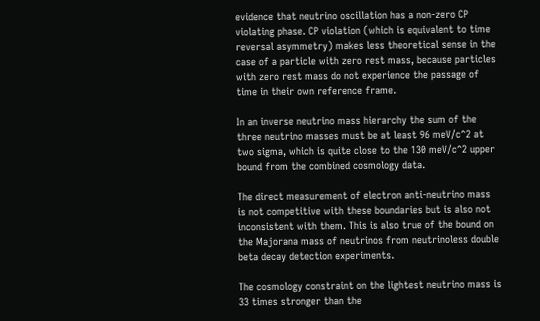evidence that neutrino oscillation has a non-zero CP violating phase. CP violation (which is equivalent to time reversal asymmetry) makes less theoretical sense in the case of a particle with zero rest mass, because particles with zero rest mass do not experience the passage of time in their own reference frame.

In an inverse neutrino mass hierarchy the sum of the three neutrino masses must be at least 96 meV/c^2 at two sigma, which is quite close to the 130 meV/c^2 upper bound from the combined cosmology data.

The direct measurement of electron anti-neutrino mass is not competitive with these boundaries but is also not inconsistent with them. This is also true of the bound on the Majorana mass of neutrinos from neutrinoless double beta decay detection experiments.

The cosmology constraint on the lightest neutrino mass is 33 times stronger than the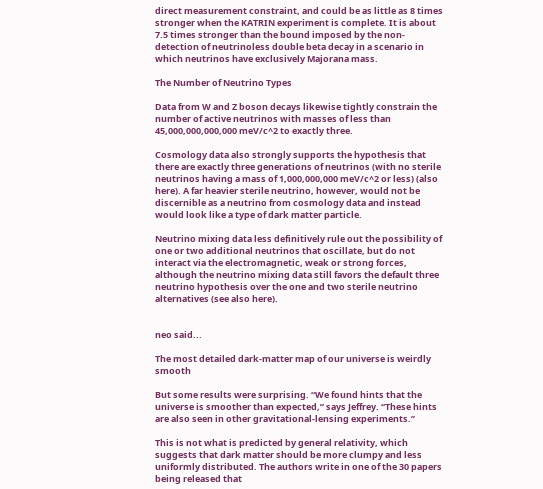direct measurement constraint, and could be as little as 8 times stronger when the KATRIN experiment is complete. It is about 7.5 times stronger than the bound imposed by the non-detection of neutrinoless double beta decay in a scenario in which neutrinos have exclusively Majorana mass.

The Number of Neutrino Types

Data from W and Z boson decays likewise tightly constrain the number of active neutrinos with masses of less than 45,000,000,000,000 meV/c^2 to exactly three.

Cosmology data also strongly supports the hypothesis that there are exactly three generations of neutrinos (with no sterile neutrinos having a mass of 1,000,000,000 meV/c^2 or less) (also here). A far heavier sterile neutrino, however, would not be discernible as a neutrino from cosmology data and instead would look like a type of dark matter particle.

Neutrino mixing data less definitively rule out the possibility of one or two additional neutrinos that oscillate, but do not interact via the electromagnetic, weak or strong forces, although the neutrino mixing data still favors the default three neutrino hypothesis over the one and two sterile neutrino alternatives (see also here).


neo said...

The most detailed dark-matter map of our universe is weirdly smooth

But some results were surprising. “We found hints that the universe is smoother than expected,” says Jeffrey. “These hints are also seen in other gravitational-lensing experiments.”

This is not what is predicted by general relativity, which suggests that dark matter should be more clumpy and less uniformly distributed. The authors write in one of the 30 papers being released that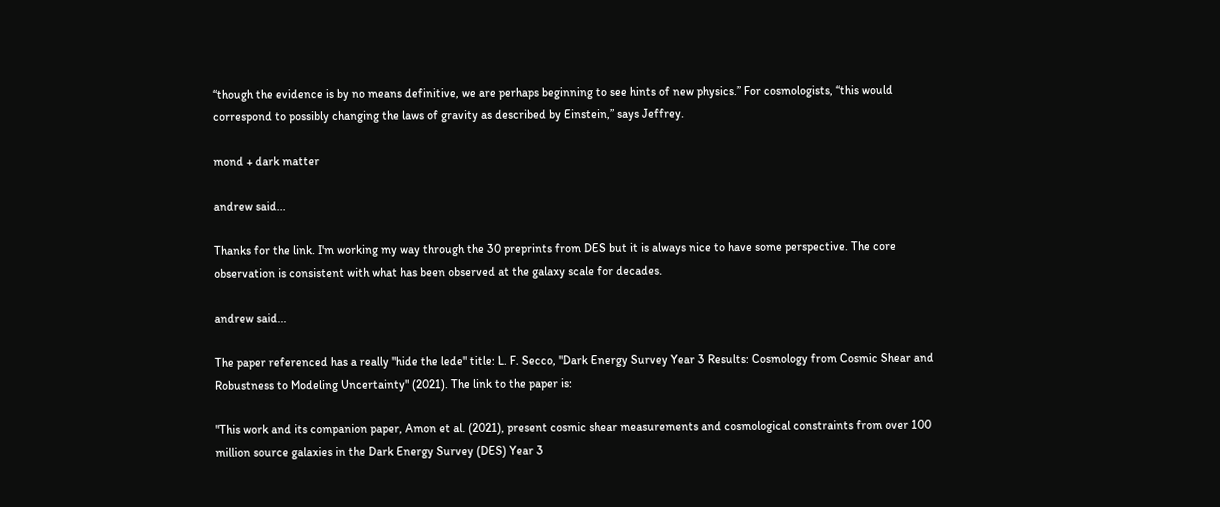“though the evidence is by no means definitive, we are perhaps beginning to see hints of new physics.” For cosmologists, “this would correspond to possibly changing the laws of gravity as described by Einstein,” says Jeffrey.

mond + dark matter

andrew said...

Thanks for the link. I'm working my way through the 30 preprints from DES but it is always nice to have some perspective. The core observation is consistent with what has been observed at the galaxy scale for decades.

andrew said...

The paper referenced has a really "hide the lede" title: L. F. Secco, "Dark Energy Survey Year 3 Results: Cosmology from Cosmic Shear and Robustness to Modeling Uncertainty" (2021). The link to the paper is:

"This work and its companion paper, Amon et al. (2021), present cosmic shear measurements and cosmological constraints from over 100 million source galaxies in the Dark Energy Survey (DES) Year 3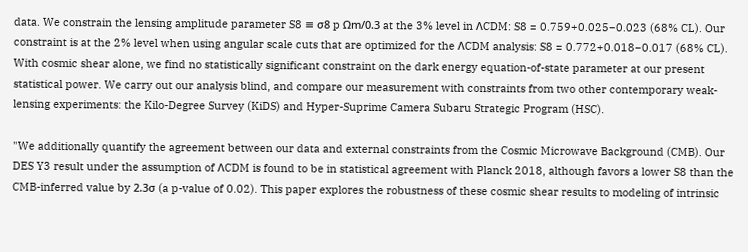data. We constrain the lensing amplitude parameter S8 ≡ σ8 p Ωm/0.3 at the 3% level in ΛCDM: S8 = 0.759+0.025−0.023 (68% CL). Our constraint is at the 2% level when using angular scale cuts that are optimized for the ΛCDM analysis: S8 = 0.772+0.018−0.017 (68% CL). With cosmic shear alone, we find no statistically significant constraint on the dark energy equation-of-state parameter at our present statistical power. We carry out our analysis blind, and compare our measurement with constraints from two other contemporary weak-lensing experiments: the Kilo-Degree Survey (KiDS) and Hyper-Suprime Camera Subaru Strategic Program (HSC).

"We additionally quantify the agreement between our data and external constraints from the Cosmic Microwave Background (CMB). Our DES Y3 result under the assumption of ΛCDM is found to be in statistical agreement with Planck 2018, although favors a lower S8 than the CMB-inferred value by 2.3σ (a p-value of 0.02). This paper explores the robustness of these cosmic shear results to modeling of intrinsic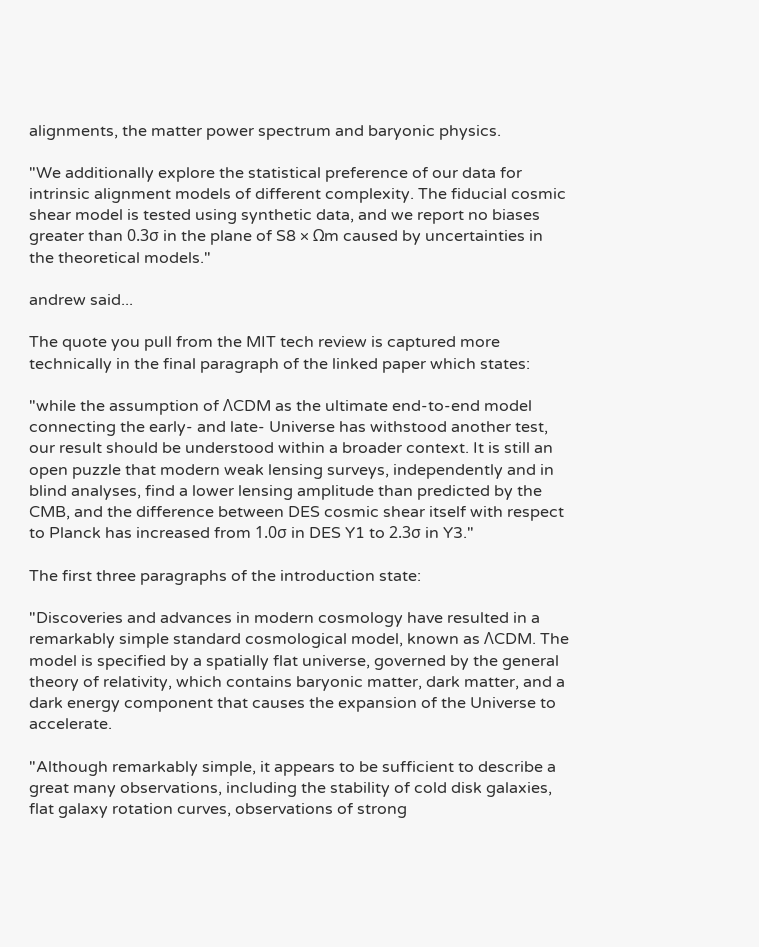alignments, the matter power spectrum and baryonic physics.

"We additionally explore the statistical preference of our data for intrinsic alignment models of different complexity. The fiducial cosmic shear model is tested using synthetic data, and we report no biases greater than 0.3σ in the plane of S8 × Ωm caused by uncertainties in the theoretical models."

andrew said...

The quote you pull from the MIT tech review is captured more technically in the final paragraph of the linked paper which states:

"while the assumption of ΛCDM as the ultimate end-to-end model connecting the early- and late- Universe has withstood another test, our result should be understood within a broader context. It is still an open puzzle that modern weak lensing surveys, independently and in blind analyses, find a lower lensing amplitude than predicted by the CMB, and the difference between DES cosmic shear itself with respect to Planck has increased from 1.0σ in DES Y1 to 2.3σ in Y3."

The first three paragraphs of the introduction state:

"Discoveries and advances in modern cosmology have resulted in a remarkably simple standard cosmological model, known as ΛCDM. The model is specified by a spatially flat universe, governed by the general theory of relativity, which contains baryonic matter, dark matter, and a dark energy component that causes the expansion of the Universe to accelerate.

"Although remarkably simple, it appears to be sufficient to describe a great many observations, including the stability of cold disk galaxies, flat galaxy rotation curves, observations of strong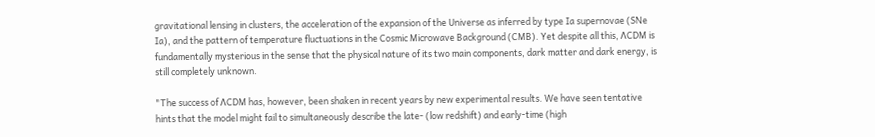gravitational lensing in clusters, the acceleration of the expansion of the Universe as inferred by type Ia supernovae (SNe Ia), and the pattern of temperature fluctuations in the Cosmic Microwave Background (CMB). Yet despite all this, ΛCDM is fundamentally mysterious in the sense that the physical nature of its two main components, dark matter and dark energy, is still completely unknown.

"The success of ΛCDM has, however, been shaken in recent years by new experimental results. We have seen tentative hints that the model might fail to simultaneously describe the late- (low redshift) and early-time (high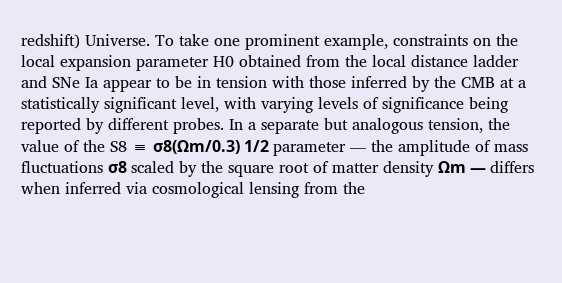redshift) Universe. To take one prominent example, constraints on the local expansion parameter H0 obtained from the local distance ladder and SNe Ia appear to be in tension with those inferred by the CMB at a statistically significant level, with varying levels of significance being reported by different probes. In a separate but analogous tension, the value of the S8 ≡ σ8(Ωm/0.3) 1/2 parameter — the amplitude of mass fluctuations σ8 scaled by the square root of matter density Ωm — differs when inferred via cosmological lensing from the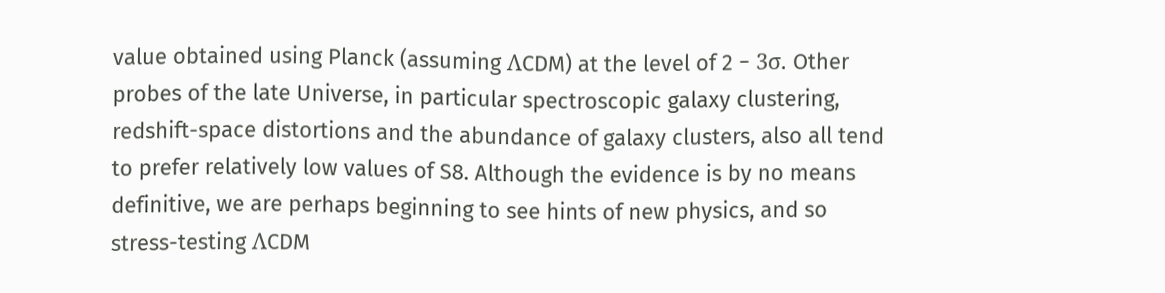value obtained using Planck (assuming ΛCDM) at the level of 2 − 3σ. Other probes of the late Universe, in particular spectroscopic galaxy clustering, redshift-space distortions and the abundance of galaxy clusters, also all tend to prefer relatively low values of S8. Although the evidence is by no means definitive, we are perhaps beginning to see hints of new physics, and so stress-testing ΛCDM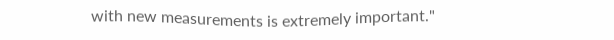with new measurements is extremely important."